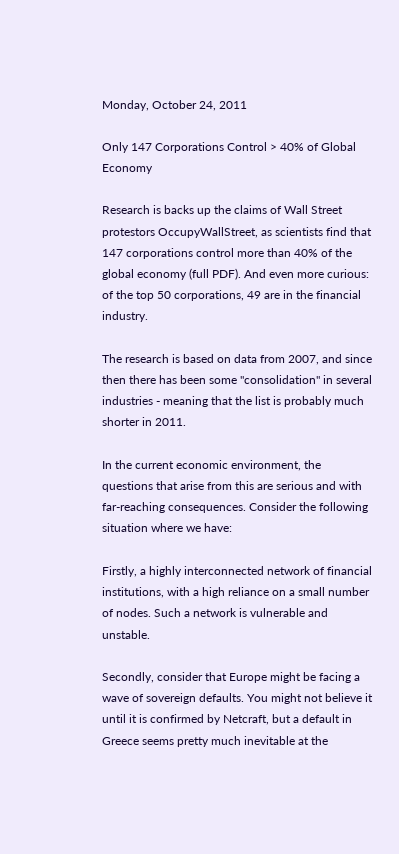Monday, October 24, 2011

Only 147 Corporations Control > 40% of Global Economy

Research is backs up the claims of Wall Street protestors OccupyWallStreet, as scientists find that 147 corporations control more than 40% of the global economy (full PDF). And even more curious: of the top 50 corporations, 49 are in the financial industry.

The research is based on data from 2007, and since then there has been some "consolidation" in several industries - meaning that the list is probably much shorter in 2011.

In the current economic environment, the questions that arise from this are serious and with far-reaching consequences. Consider the following situation where we have:

Firstly, a highly interconnected network of financial institutions, with a high reliance on a small number of nodes. Such a network is vulnerable and unstable.

Secondly, consider that Europe might be facing a wave of sovereign defaults. You might not believe it until it is confirmed by Netcraft, but a default in Greece seems pretty much inevitable at the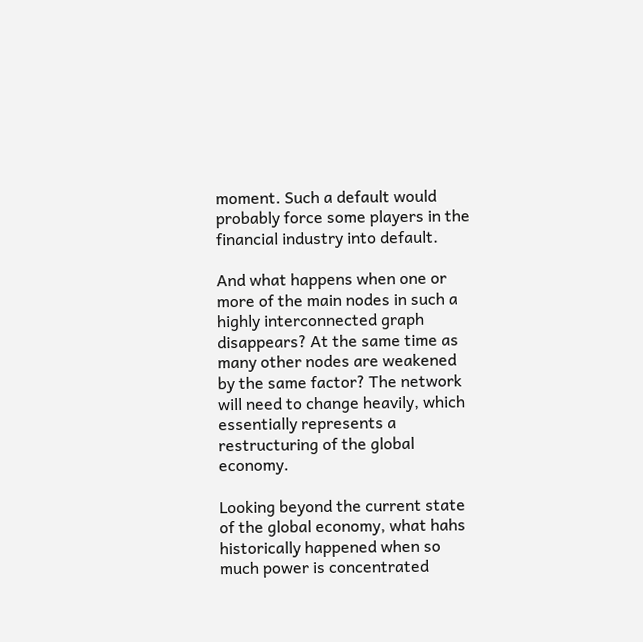moment. Such a default would probably force some players in the financial industry into default.

And what happens when one or more of the main nodes in such a highly interconnected graph disappears? At the same time as many other nodes are weakened by the same factor? The network will need to change heavily, which essentially represents a restructuring of the global economy.

Looking beyond the current state of the global economy, what hahs historically happened when so much power is concentrated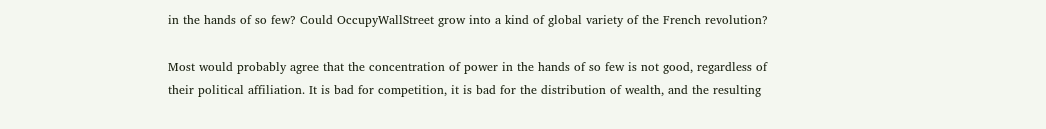in the hands of so few? Could OccupyWallStreet grow into a kind of global variety of the French revolution?

Most would probably agree that the concentration of power in the hands of so few is not good, regardless of their political affiliation. It is bad for competition, it is bad for the distribution of wealth, and the resulting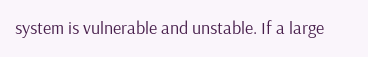system is vulnerable and unstable. If a large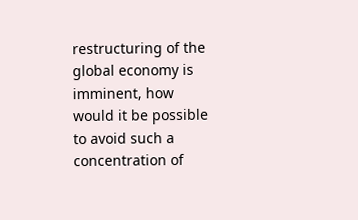restructuring of the global economy is imminent, how would it be possible to avoid such a concentration of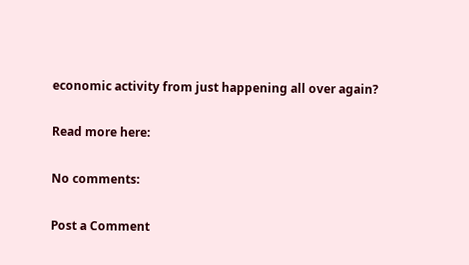economic activity from just happening all over again?

Read more here:

No comments:

Post a Comment